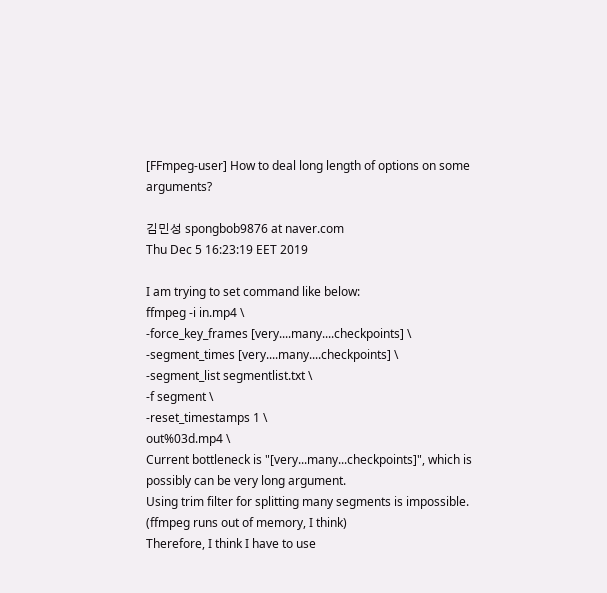[FFmpeg-user] How to deal long length of options on some arguments?

김민성 spongbob9876 at naver.com
Thu Dec 5 16:23:19 EET 2019

I am trying to set command like below:
ffmpeg -i in.mp4 \
-force_key_frames [very....many....checkpoints] \
-segment_times [very....many....checkpoints] \
-segment_list segmentlist.txt \
-f segment \
-reset_timestamps 1 \
out%03d.mp4 \
Current bottleneck is "[very...many...checkpoints]", which is possibly can be very long argument.
Using trim filter for splitting many segments is impossible. (ffmpeg runs out of memory, I think)
Therefore, I think I have to use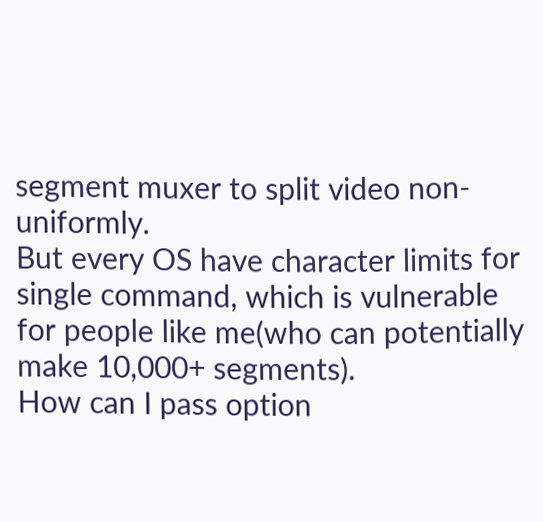segment muxer to split video non-uniformly.
But every OS have character limits for single command, which is vulnerable for people like me(who can potentially make 10,000+ segments).
How can I pass option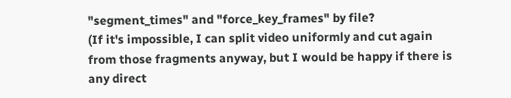"segment_times" and "force_key_frames" by file?
(If it's impossible, I can split video uniformly and cut again from those fragments anyway, but I would be happy if there is any direct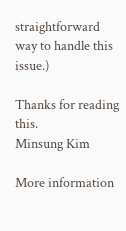straightforward way to handle this issue.)

Thanks for reading this.
Minsung Kim

More information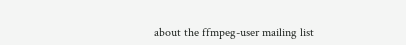about the ffmpeg-user mailing list